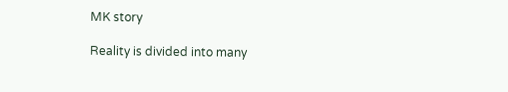MK story

Reality is divided into many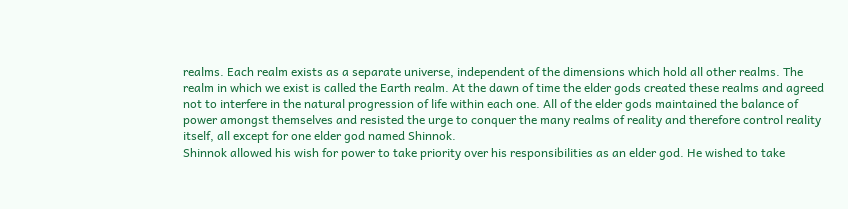realms. Each realm exists as a separate universe, independent of the dimensions which hold all other realms. The realm in which we exist is called the Earth realm. At the dawn of time the elder gods created these realms and agreed not to interfere in the natural progression of life within each one. All of the elder gods maintained the balance of power amongst themselves and resisted the urge to conquer the many realms of reality and therefore control reality itself, all except for one elder god named Shinnok.
Shinnok allowed his wish for power to take priority over his responsibilities as an elder god. He wished to take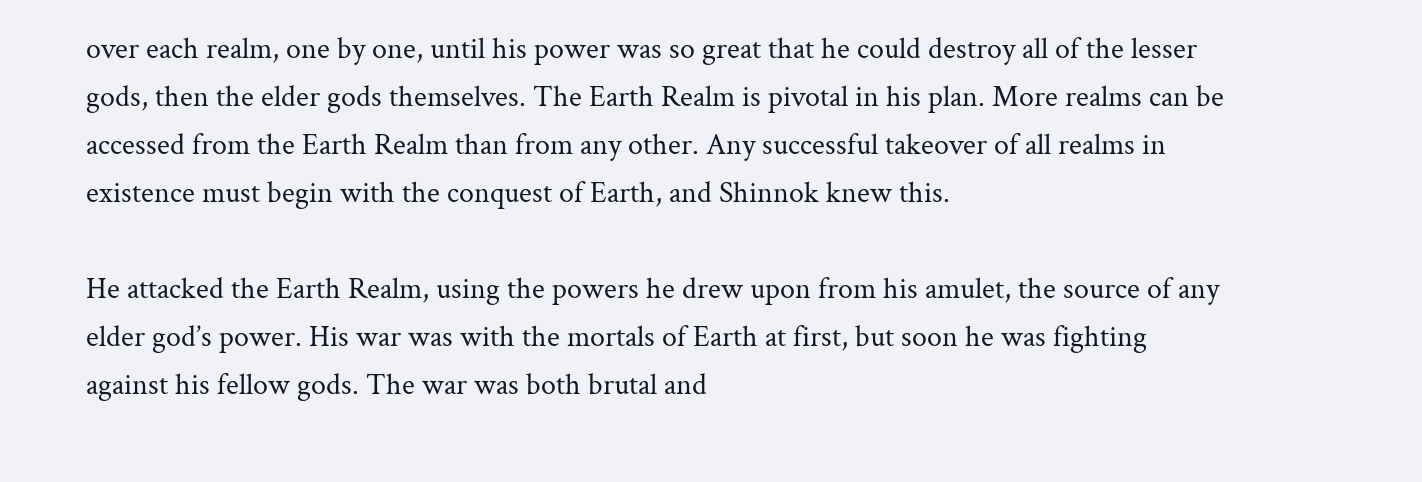over each realm, one by one, until his power was so great that he could destroy all of the lesser gods, then the elder gods themselves. The Earth Realm is pivotal in his plan. More realms can be accessed from the Earth Realm than from any other. Any successful takeover of all realms in existence must begin with the conquest of Earth, and Shinnok knew this.

He attacked the Earth Realm, using the powers he drew upon from his amulet, the source of any elder god’s power. His war was with the mortals of Earth at first, but soon he was fighting against his fellow gods. The war was both brutal and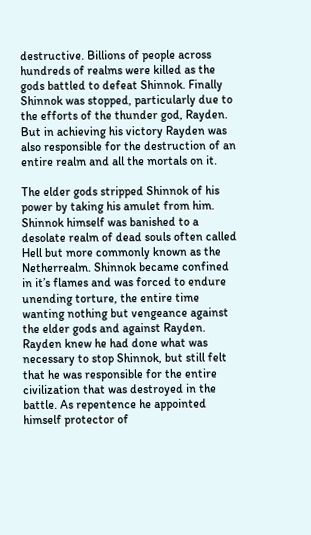destructive. Billions of people across hundreds of realms were killed as the gods battled to defeat Shinnok. Finally Shinnok was stopped, particularly due to the efforts of the thunder god, Rayden. But in achieving his victory Rayden was also responsible for the destruction of an entire realm and all the mortals on it.

The elder gods stripped Shinnok of his power by taking his amulet from him. Shinnok himself was banished to a desolate realm of dead souls often called Hell but more commonly known as the Netherrealm. Shinnok became confined in it’s flames and was forced to endure unending torture, the entire time wanting nothing but vengeance against the elder gods and against Rayden. Rayden knew he had done what was necessary to stop Shinnok, but still felt that he was responsible for the entire civilization that was destroyed in the battle. As repentence he appointed himself protector of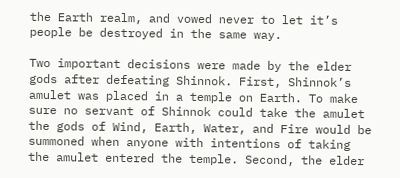the Earth realm, and vowed never to let it’s people be destroyed in the same way.

Two important decisions were made by the elder gods after defeating Shinnok. First, Shinnok’s amulet was placed in a temple on Earth. To make sure no servant of Shinnok could take the amulet the gods of Wind, Earth, Water, and Fire would be summoned when anyone with intentions of taking the amulet entered the temple. Second, the elder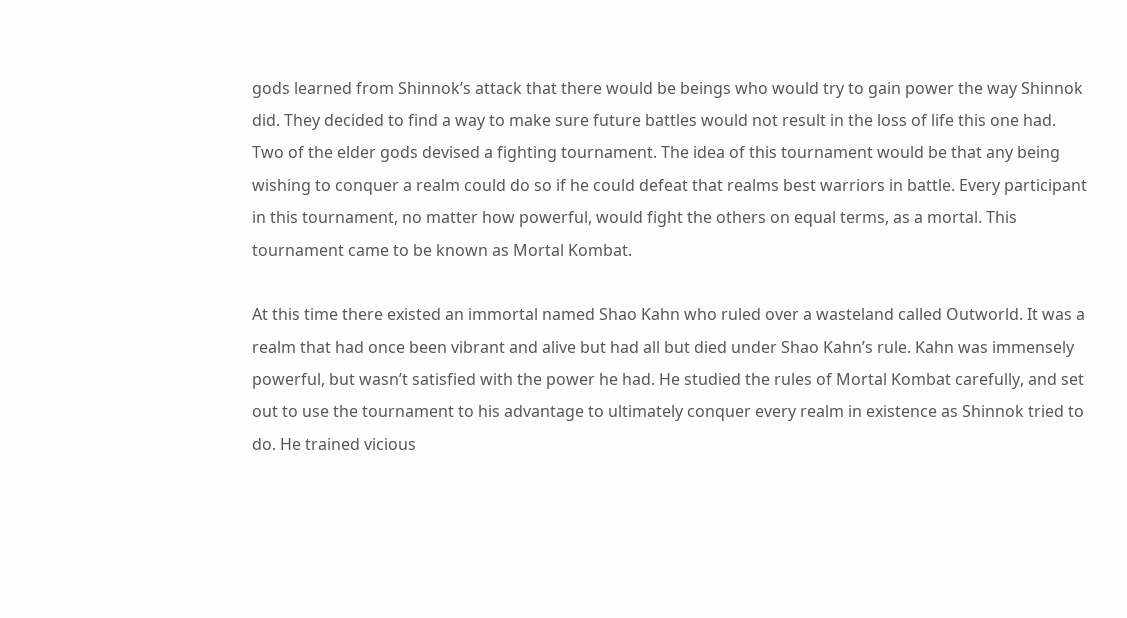gods learned from Shinnok’s attack that there would be beings who would try to gain power the way Shinnok did. They decided to find a way to make sure future battles would not result in the loss of life this one had. Two of the elder gods devised a fighting tournament. The idea of this tournament would be that any being wishing to conquer a realm could do so if he could defeat that realms best warriors in battle. Every participant in this tournament, no matter how powerful, would fight the others on equal terms, as a mortal. This tournament came to be known as Mortal Kombat.

At this time there existed an immortal named Shao Kahn who ruled over a wasteland called Outworld. It was a realm that had once been vibrant and alive but had all but died under Shao Kahn’s rule. Kahn was immensely powerful, but wasn’t satisfied with the power he had. He studied the rules of Mortal Kombat carefully, and set out to use the tournament to his advantage to ultimately conquer every realm in existence as Shinnok tried to do. He trained vicious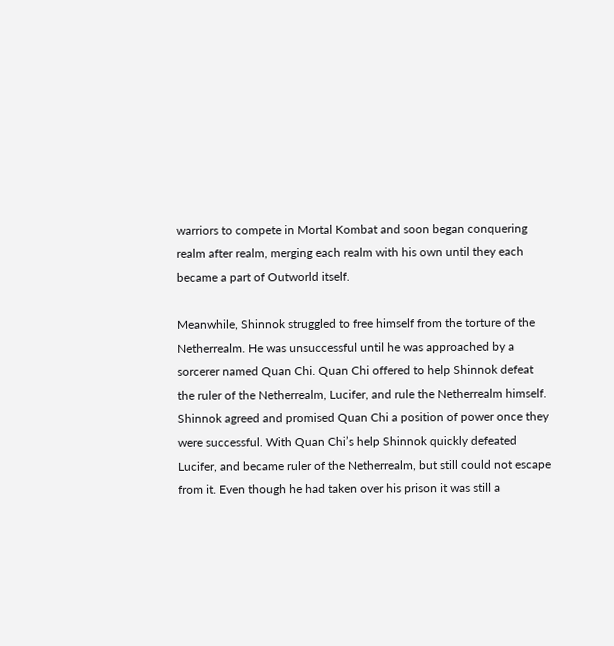warriors to compete in Mortal Kombat and soon began conquering realm after realm, merging each realm with his own until they each became a part of Outworld itself.

Meanwhile, Shinnok struggled to free himself from the torture of the Netherrealm. He was unsuccessful until he was approached by a sorcerer named Quan Chi. Quan Chi offered to help Shinnok defeat the ruler of the Netherrealm, Lucifer, and rule the Netherrealm himself. Shinnok agreed and promised Quan Chi a position of power once they were successful. With Quan Chi’s help Shinnok quickly defeated Lucifer, and became ruler of the Netherrealm, but still could not escape from it. Even though he had taken over his prison it was still a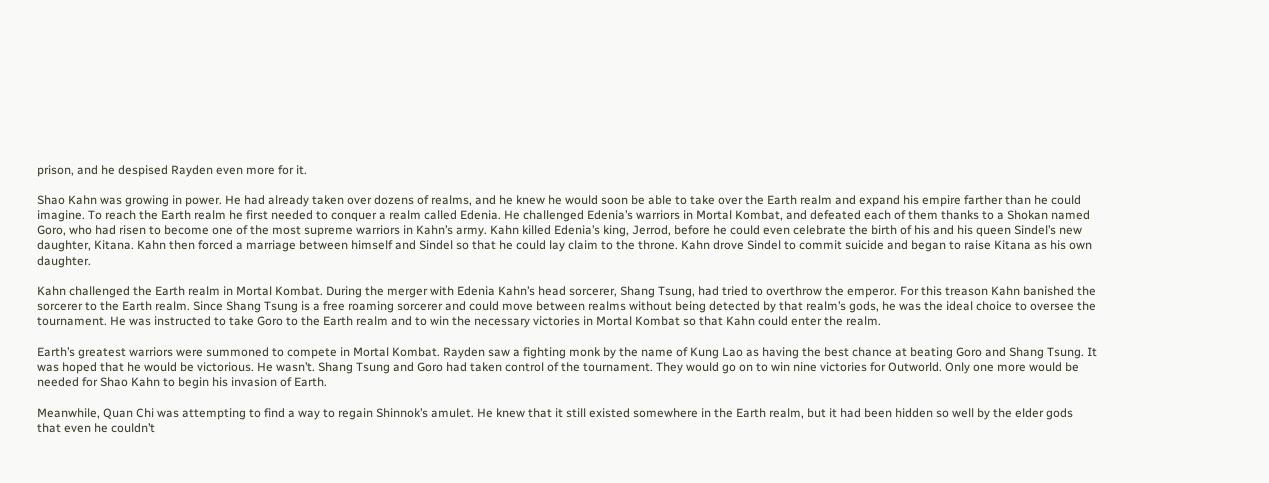prison, and he despised Rayden even more for it.

Shao Kahn was growing in power. He had already taken over dozens of realms, and he knew he would soon be able to take over the Earth realm and expand his empire farther than he could imagine. To reach the Earth realm he first needed to conquer a realm called Edenia. He challenged Edenia’s warriors in Mortal Kombat, and defeated each of them thanks to a Shokan named Goro, who had risen to become one of the most supreme warriors in Kahn’s army. Kahn killed Edenia’s king, Jerrod, before he could even celebrate the birth of his and his queen Sindel’s new daughter, Kitana. Kahn then forced a marriage between himself and Sindel so that he could lay claim to the throne. Kahn drove Sindel to commit suicide and began to raise Kitana as his own daughter.

Kahn challenged the Earth realm in Mortal Kombat. During the merger with Edenia Kahn’s head sorcerer, Shang Tsung, had tried to overthrow the emperor. For this treason Kahn banished the sorcerer to the Earth realm. Since Shang Tsung is a free roaming sorcerer and could move between realms without being detected by that realm’s gods, he was the ideal choice to oversee the tournament. He was instructed to take Goro to the Earth realm and to win the necessary victories in Mortal Kombat so that Kahn could enter the realm.

Earth’s greatest warriors were summoned to compete in Mortal Kombat. Rayden saw a fighting monk by the name of Kung Lao as having the best chance at beating Goro and Shang Tsung. It was hoped that he would be victorious. He wasn’t. Shang Tsung and Goro had taken control of the tournament. They would go on to win nine victories for Outworld. Only one more would be needed for Shao Kahn to begin his invasion of Earth.

Meanwhile, Quan Chi was attempting to find a way to regain Shinnok’s amulet. He knew that it still existed somewhere in the Earth realm, but it had been hidden so well by the elder gods that even he couldn’t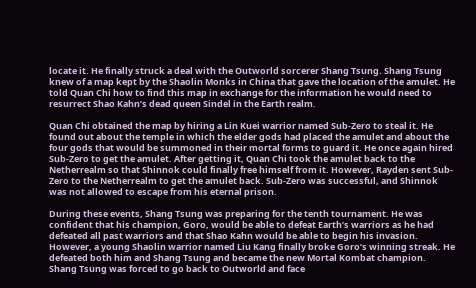locate it. He finally struck a deal with the Outworld sorcerer Shang Tsung. Shang Tsung knew of a map kept by the Shaolin Monks in China that gave the location of the amulet. He told Quan Chi how to find this map in exchange for the information he would need to resurrect Shao Kahn’s dead queen Sindel in the Earth realm.

Quan Chi obtained the map by hiring a Lin Kuei warrior named Sub-Zero to steal it. He found out about the temple in which the elder gods had placed the amulet and about the four gods that would be summoned in their mortal forms to guard it. He once again hired Sub-Zero to get the amulet. After getting it, Quan Chi took the amulet back to the Netherrealm so that Shinnok could finally free himself from it. However, Rayden sent Sub-Zero to the Netherrealm to get the amulet back. Sub-Zero was successful, and Shinnok was not allowed to escape from his eternal prison.

During these events, Shang Tsung was preparing for the tenth tournament. He was confident that his champion, Goro, would be able to defeat Earth’s warriors as he had defeated all past warriors and that Shao Kahn would be able to begin his invasion. However, a young Shaolin warrior named Liu Kang finally broke Goro’s winning streak. He defeated both him and Shang Tsung and became the new Mortal Kombat champion. Shang Tsung was forced to go back to Outworld and face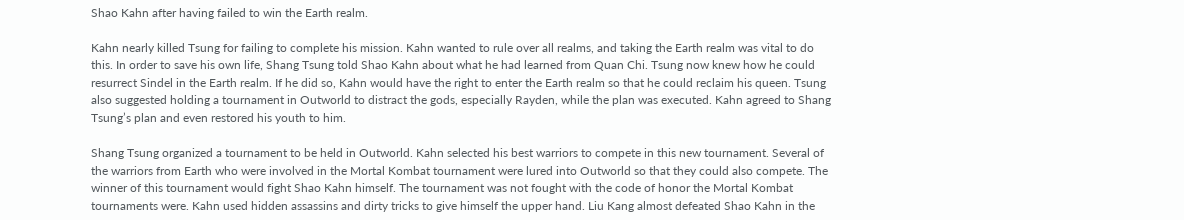Shao Kahn after having failed to win the Earth realm.

Kahn nearly killed Tsung for failing to complete his mission. Kahn wanted to rule over all realms, and taking the Earth realm was vital to do this. In order to save his own life, Shang Tsung told Shao Kahn about what he had learned from Quan Chi. Tsung now knew how he could resurrect Sindel in the Earth realm. If he did so, Kahn would have the right to enter the Earth realm so that he could reclaim his queen. Tsung also suggested holding a tournament in Outworld to distract the gods, especially Rayden, while the plan was executed. Kahn agreed to Shang Tsung’s plan and even restored his youth to him.

Shang Tsung organized a tournament to be held in Outworld. Kahn selected his best warriors to compete in this new tournament. Several of the warriors from Earth who were involved in the Mortal Kombat tournament were lured into Outworld so that they could also compete. The winner of this tournament would fight Shao Kahn himself. The tournament was not fought with the code of honor the Mortal Kombat tournaments were. Kahn used hidden assassins and dirty tricks to give himself the upper hand. Liu Kang almost defeated Shao Kahn in the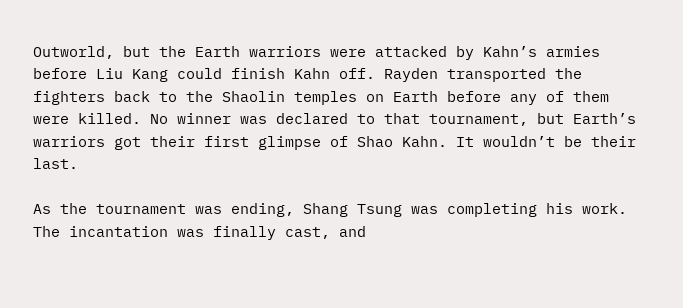Outworld, but the Earth warriors were attacked by Kahn’s armies before Liu Kang could finish Kahn off. Rayden transported the fighters back to the Shaolin temples on Earth before any of them were killed. No winner was declared to that tournament, but Earth’s warriors got their first glimpse of Shao Kahn. It wouldn’t be their last.

As the tournament was ending, Shang Tsung was completing his work. The incantation was finally cast, and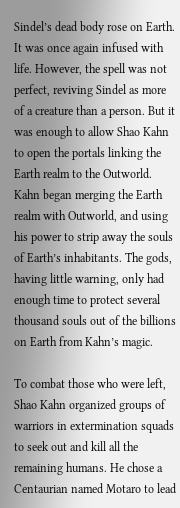Sindel’s dead body rose on Earth. It was once again infused with life. However, the spell was not perfect, reviving Sindel as more of a creature than a person. But it was enough to allow Shao Kahn to open the portals linking the Earth realm to the Outworld. Kahn began merging the Earth realm with Outworld, and using his power to strip away the souls of Earth’s inhabitants. The gods, having little warning, only had enough time to protect several thousand souls out of the billions on Earth from Kahn’s magic.

To combat those who were left, Shao Kahn organized groups of warriors in extermination squads to seek out and kill all the remaining humans. He chose a Centaurian named Motaro to lead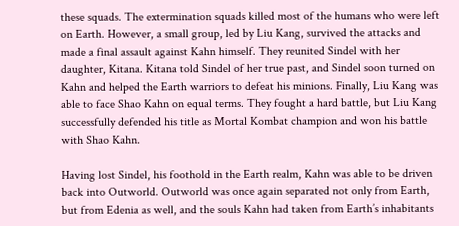these squads. The extermination squads killed most of the humans who were left on Earth. However, a small group, led by Liu Kang, survived the attacks and made a final assault against Kahn himself. They reunited Sindel with her daughter, Kitana. Kitana told Sindel of her true past, and Sindel soon turned on Kahn and helped the Earth warriors to defeat his minions. Finally, Liu Kang was able to face Shao Kahn on equal terms. They fought a hard battle, but Liu Kang successfully defended his title as Mortal Kombat champion and won his battle with Shao Kahn.

Having lost Sindel, his foothold in the Earth realm, Kahn was able to be driven back into Outworld. Outworld was once again separated not only from Earth, but from Edenia as well, and the souls Kahn had taken from Earth’s inhabitants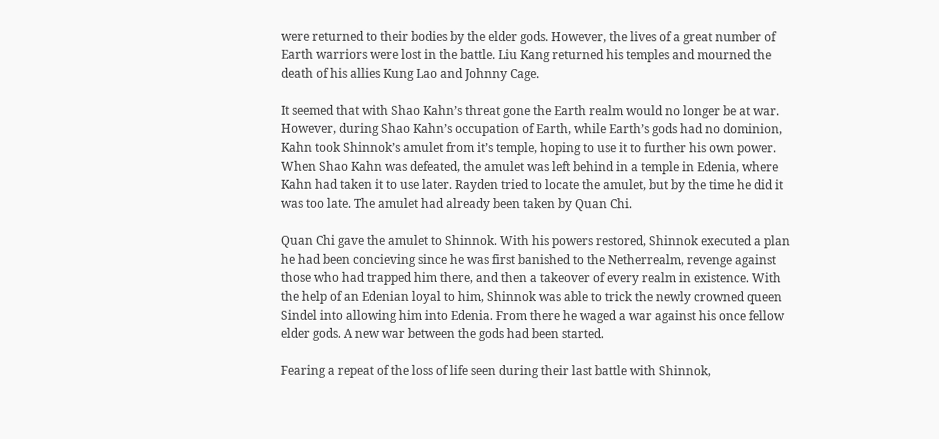were returned to their bodies by the elder gods. However, the lives of a great number of Earth warriors were lost in the battle. Liu Kang returned his temples and mourned the death of his allies Kung Lao and Johnny Cage.

It seemed that with Shao Kahn’s threat gone the Earth realm would no longer be at war. However, during Shao Kahn’s occupation of Earth, while Earth’s gods had no dominion, Kahn took Shinnok’s amulet from it’s temple, hoping to use it to further his own power. When Shao Kahn was defeated, the amulet was left behind in a temple in Edenia, where Kahn had taken it to use later. Rayden tried to locate the amulet, but by the time he did it was too late. The amulet had already been taken by Quan Chi.

Quan Chi gave the amulet to Shinnok. With his powers restored, Shinnok executed a plan he had been concieving since he was first banished to the Netherrealm, revenge against those who had trapped him there, and then a takeover of every realm in existence. With the help of an Edenian loyal to him, Shinnok was able to trick the newly crowned queen Sindel into allowing him into Edenia. From there he waged a war against his once fellow elder gods. A new war between the gods had been started.

Fearing a repeat of the loss of life seen during their last battle with Shinnok,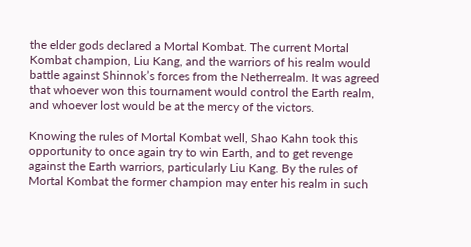the elder gods declared a Mortal Kombat. The current Mortal Kombat champion, Liu Kang, and the warriors of his realm would battle against Shinnok’s forces from the Netherrealm. It was agreed that whoever won this tournament would control the Earth realm, and whoever lost would be at the mercy of the victors.

Knowing the rules of Mortal Kombat well, Shao Kahn took this opportunity to once again try to win Earth, and to get revenge against the Earth warriors, particularly Liu Kang. By the rules of Mortal Kombat the former champion may enter his realm in such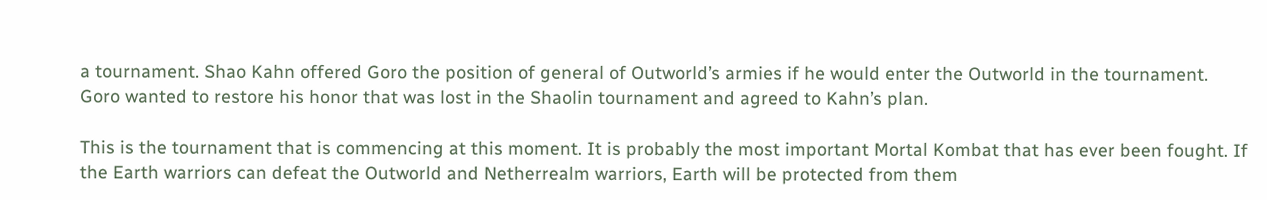a tournament. Shao Kahn offered Goro the position of general of Outworld’s armies if he would enter the Outworld in the tournament. Goro wanted to restore his honor that was lost in the Shaolin tournament and agreed to Kahn’s plan.

This is the tournament that is commencing at this moment. It is probably the most important Mortal Kombat that has ever been fought. If the Earth warriors can defeat the Outworld and Netherrealm warriors, Earth will be protected from them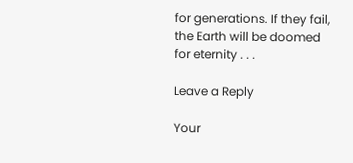for generations. If they fail, the Earth will be doomed for eternity . . .

Leave a Reply

Your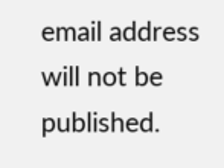email address will not be published.